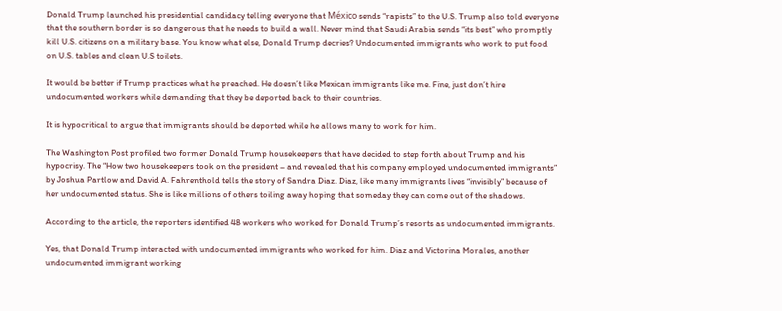Donald Trump launched his presidential candidacy telling everyone that México sends “rapists” to the U.S. Trump also told everyone that the southern border is so dangerous that he needs to build a wall. Never mind that Saudi Arabia sends “its best” who promptly kill U.S. citizens on a military base. You know what else, Donald Trump decries? Undocumented immigrants who work to put food on U.S. tables and clean U.S toilets.

It would be better if Trump practices what he preached. He doesn’t like Mexican immigrants like me. Fine, just don’t hire undocumented workers while demanding that they be deported back to their countries.

It is hypocritical to argue that immigrants should be deported while he allows many to work for him.

The Washington Post profiled two former Donald Trump housekeepers that have decided to step forth about Trump and his hypocrisy. The “How two housekeepers took on the president – and revealed that his company employed undocumented immigrants” by Joshua Partlow and David A. Fahrenthold tells the story of Sandra Diaz. Diaz, like many immigrants lives “invisibly” because of her undocumented status. She is like millions of others toiling away hoping that someday they can come out of the shadows.

According to the article, the reporters identified 48 workers who worked for Donald Trump’s resorts as undocumented immigrants.

Yes, that Donald Trump interacted with undocumented immigrants who worked for him. Diaz and Victorina Morales, another undocumented immigrant working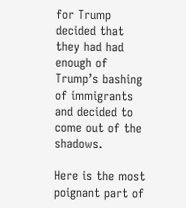for Trump decided that they had had enough of Trump’s bashing of immigrants and decided to come out of the shadows.

Here is the most poignant part of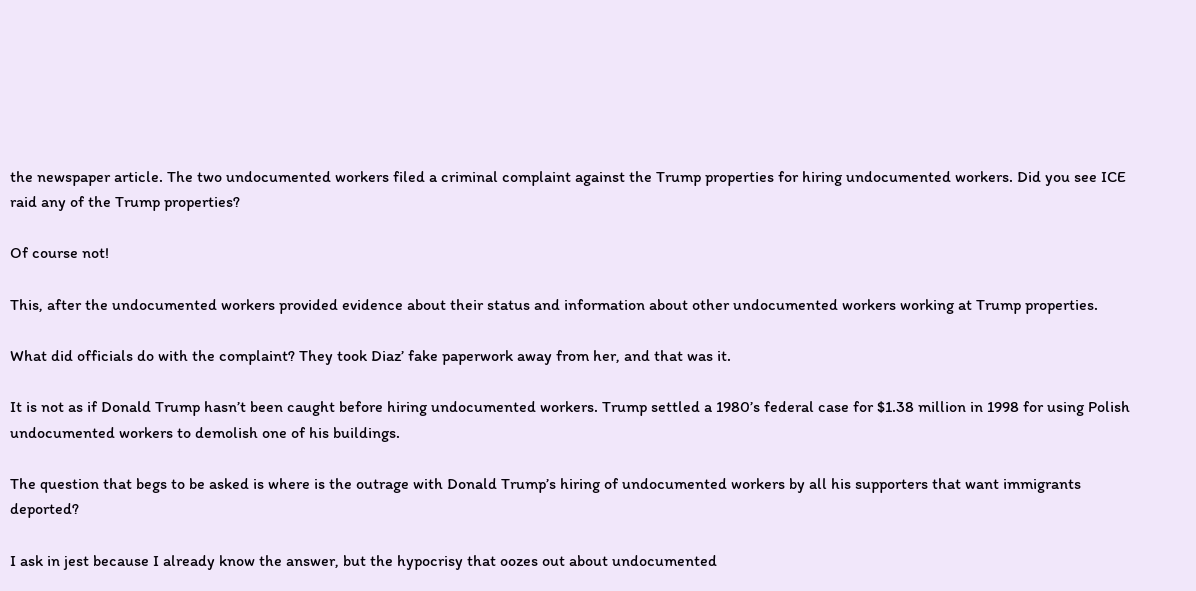the newspaper article. The two undocumented workers filed a criminal complaint against the Trump properties for hiring undocumented workers. Did you see ICE raid any of the Trump properties?

Of course not!

This, after the undocumented workers provided evidence about their status and information about other undocumented workers working at Trump properties.

What did officials do with the complaint? They took Diaz’ fake paperwork away from her, and that was it.

It is not as if Donald Trump hasn’t been caught before hiring undocumented workers. Trump settled a 1980’s federal case for $1.38 million in 1998 for using Polish undocumented workers to demolish one of his buildings.

The question that begs to be asked is where is the outrage with Donald Trump’s hiring of undocumented workers by all his supporters that want immigrants deported?

I ask in jest because I already know the answer, but the hypocrisy that oozes out about undocumented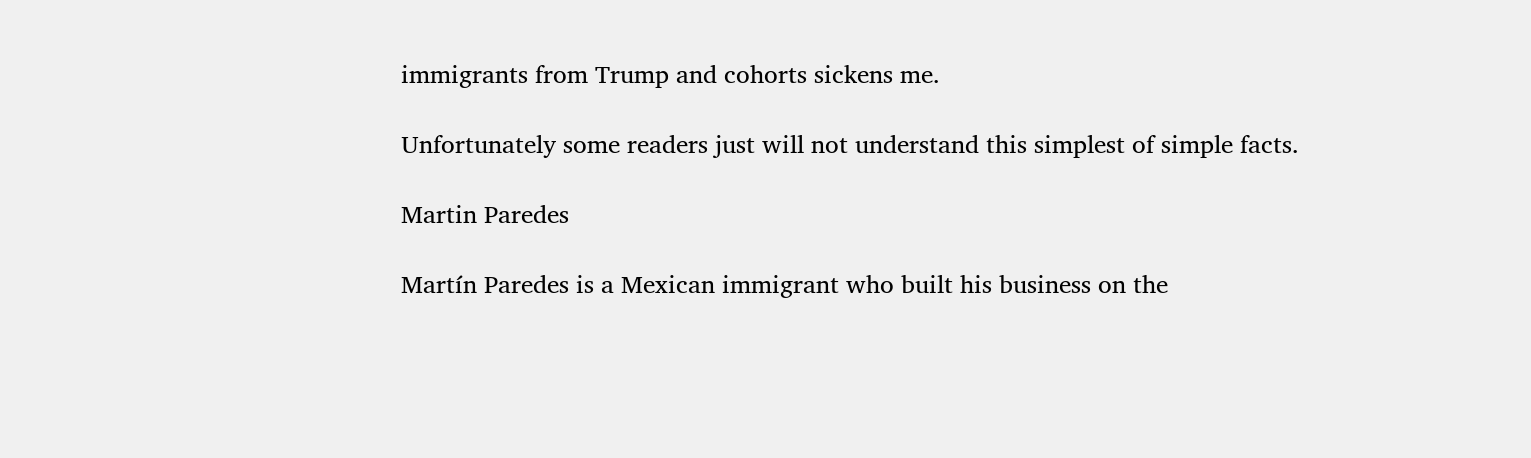immigrants from Trump and cohorts sickens me.

Unfortunately some readers just will not understand this simplest of simple facts.

Martin Paredes

Martín Paredes is a Mexican immigrant who built his business on the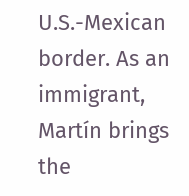U.S.-Mexican border. As an immigrant, Martín brings the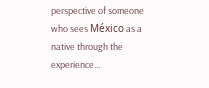perspective of someone who sees México as a native through the experience...